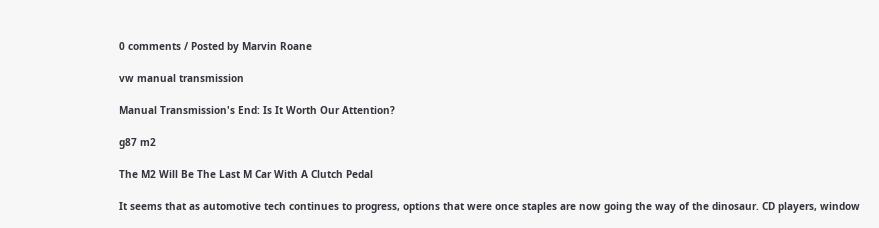0 comments / Posted by Marvin Roane

vw manual transmission

Manual Transmission's End: Is It Worth Our Attention?

g87 m2

The M2 Will Be The Last M Car With A Clutch Pedal

It seems that as automotive tech continues to progress, options that were once staples are now going the way of the dinosaur. CD players, window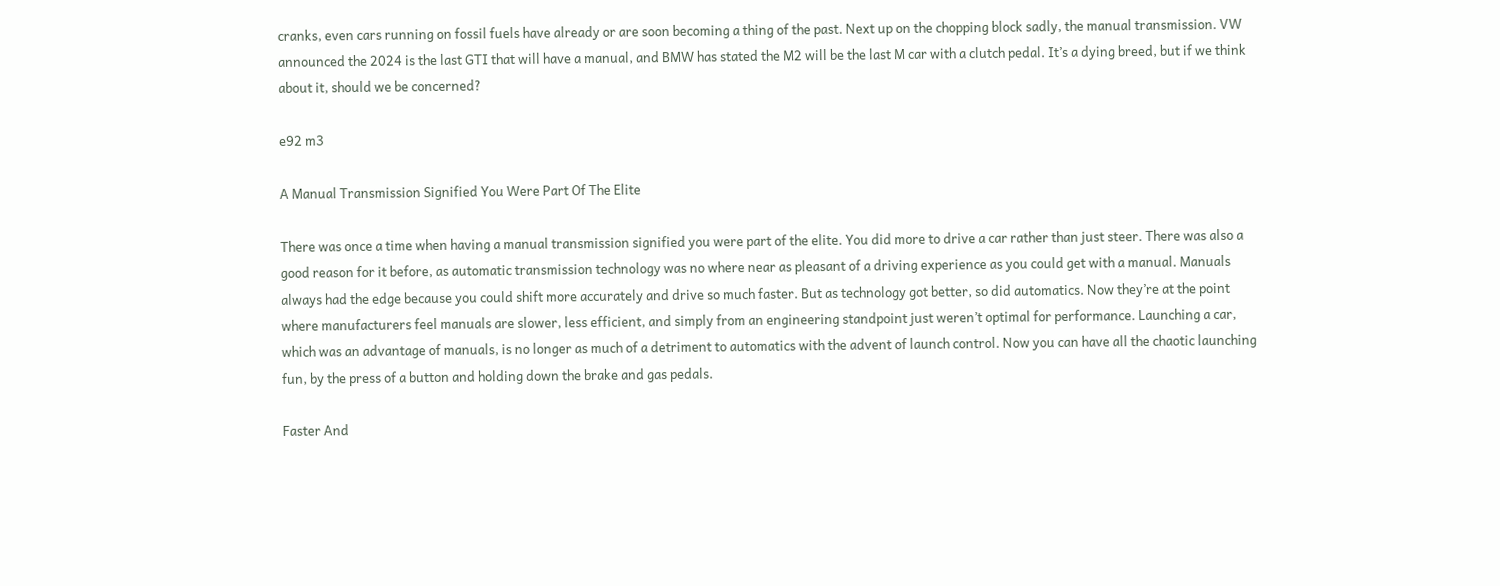cranks, even cars running on fossil fuels have already or are soon becoming a thing of the past. Next up on the chopping block sadly, the manual transmission. VW announced the 2024 is the last GTI that will have a manual, and BMW has stated the M2 will be the last M car with a clutch pedal. It’s a dying breed, but if we think about it, should we be concerned?

e92 m3

A Manual Transmission Signified You Were Part Of The Elite

There was once a time when having a manual transmission signified you were part of the elite. You did more to drive a car rather than just steer. There was also a good reason for it before, as automatic transmission technology was no where near as pleasant of a driving experience as you could get with a manual. Manuals always had the edge because you could shift more accurately and drive so much faster. But as technology got better, so did automatics. Now they’re at the point where manufacturers feel manuals are slower, less efficient, and simply from an engineering standpoint just weren’t optimal for performance. Launching a car, which was an advantage of manuals, is no longer as much of a detriment to automatics with the advent of launch control. Now you can have all the chaotic launching fun, by the press of a button and holding down the brake and gas pedals.

Faster And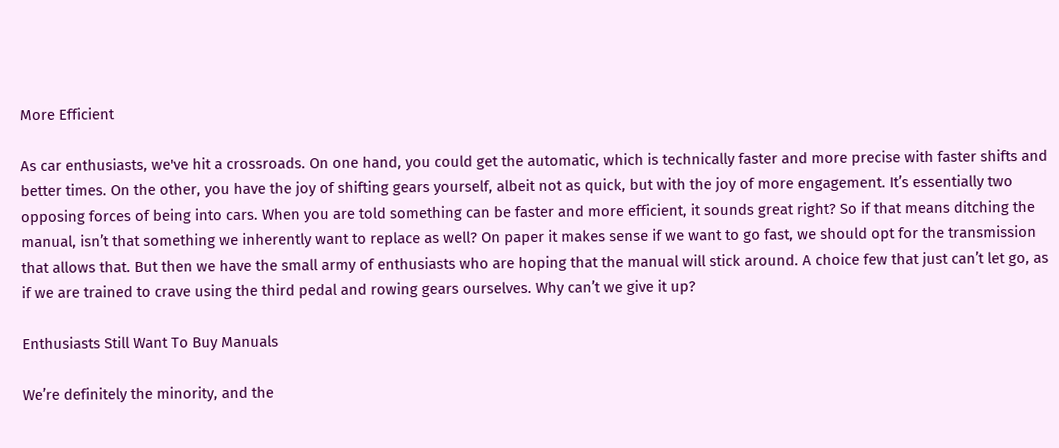More Efficient

As car enthusiasts, we've hit a crossroads. On one hand, you could get the automatic, which is technically faster and more precise with faster shifts and better times. On the other, you have the joy of shifting gears yourself, albeit not as quick, but with the joy of more engagement. It’s essentially two opposing forces of being into cars. When you are told something can be faster and more efficient, it sounds great right? So if that means ditching the manual, isn’t that something we inherently want to replace as well? On paper it makes sense if we want to go fast, we should opt for the transmission that allows that. But then we have the small army of enthusiasts who are hoping that the manual will stick around. A choice few that just can’t let go, as if we are trained to crave using the third pedal and rowing gears ourselves. Why can’t we give it up?

Enthusiasts Still Want To Buy Manuals

We’re definitely the minority, and the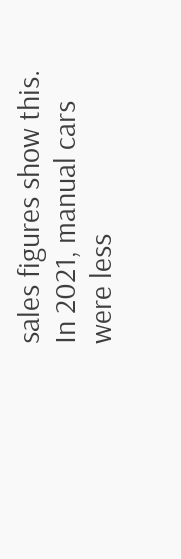sales figures show this. In 2021, manual cars were less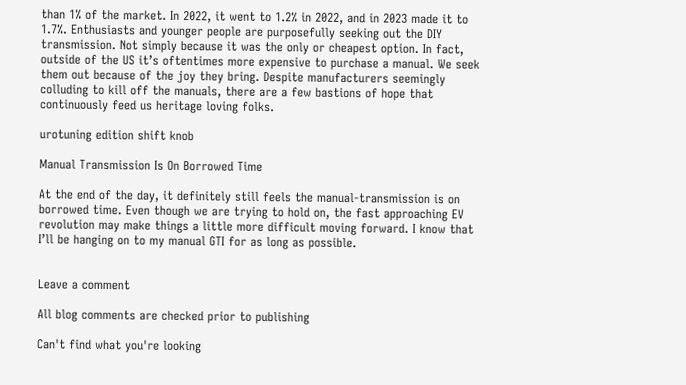than 1% of the market. In 2022, it went to 1.2% in 2022, and in 2023 made it to 1.7%. Enthusiasts and younger people are purposefully seeking out the DIY transmission. Not simply because it was the only or cheapest option. In fact, outside of the US it’s oftentimes more expensive to purchase a manual. We seek them out because of the joy they bring. Despite manufacturers seemingly colluding to kill off the manuals, there are a few bastions of hope that continuously feed us heritage loving folks.

urotuning edition shift knob

Manual Transmission Is On Borrowed Time

At the end of the day, it definitely still feels the manual-transmission is on borrowed time. Even though we are trying to hold on, the fast approaching EV revolution may make things a little more difficult moving forward. I know that I’ll be hanging on to my manual GTI for as long as possible.


Leave a comment

All blog comments are checked prior to publishing

Can't find what you're looking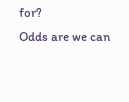for?
Odds are we can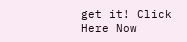get it! Click Here Now